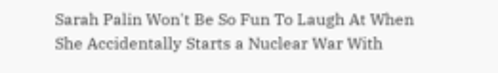Sarah Palin Won't Be So Fun To Laugh At When She Accidentally Starts a Nuclear War With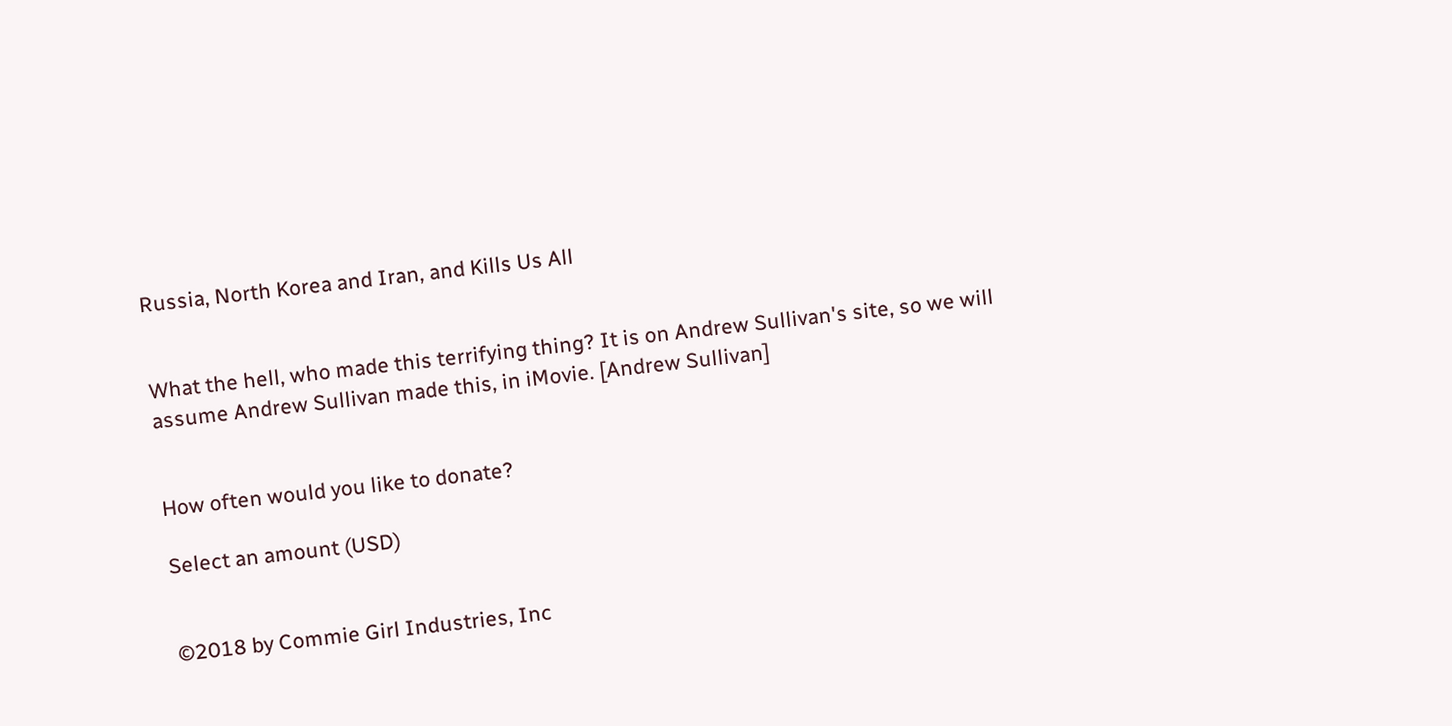Russia, North Korea and Iran, and Kills Us All


What the hell, who made this terrifying thing? It is on Andrew Sullivan's site, so we will assume Andrew Sullivan made this, in iMovie. [Andrew Sullivan]


How often would you like to donate?

Select an amount (USD)


©2018 by Commie Girl Industries, Inc